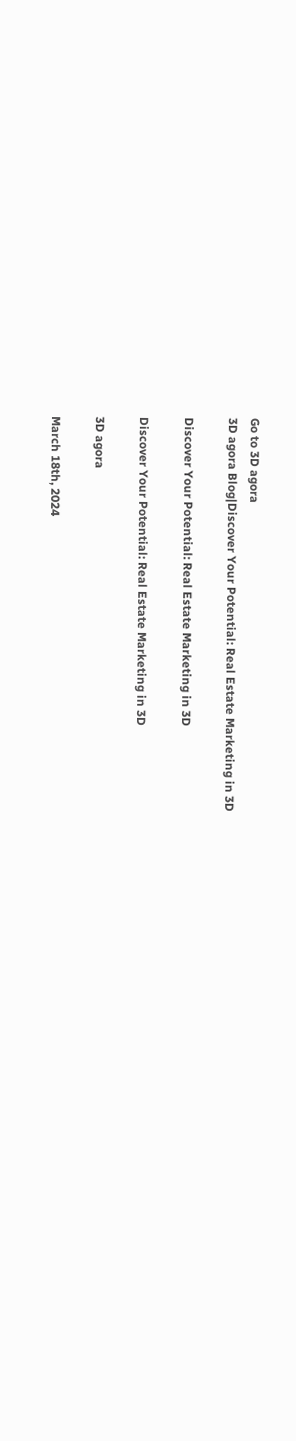Go to 3D agora
3D agora Blog|Discover Your Potential: Real Estate Marketing in 3D

Discover Your Potential: Real Estate Marketing in 3D

Discover Your Potential: Real Estate Marketing in 3D

3D agora

March 18th, 2024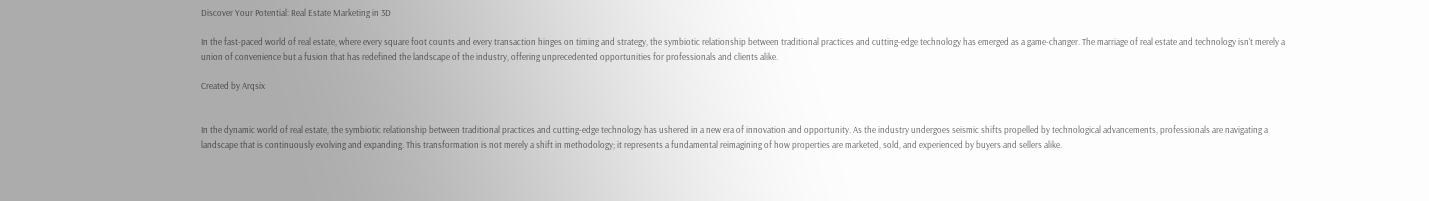Discover Your Potential: Real Estate Marketing in 3D

In the fast-paced world of real estate, where every square foot counts and every transaction hinges on timing and strategy, the symbiotic relationship between traditional practices and cutting-edge technology has emerged as a game-changer. The marriage of real estate and technology isn't merely a union of convenience but a fusion that has redefined the landscape of the industry, offering unprecedented opportunities for professionals and clients alike.

Created by Arqsix


In the dynamic world of real estate, the symbiotic relationship between traditional practices and cutting-edge technology has ushered in a new era of innovation and opportunity. As the industry undergoes seismic shifts propelled by technological advancements, professionals are navigating a landscape that is continuously evolving and expanding. This transformation is not merely a shift in methodology; it represents a fundamental reimagining of how properties are marketed, sold, and experienced by buyers and sellers alike.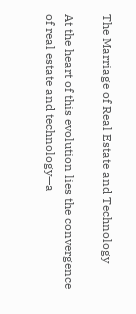The Marriage of Real Estate and Technology

At the heart of this evolution lies the convergence of real estate and technology—a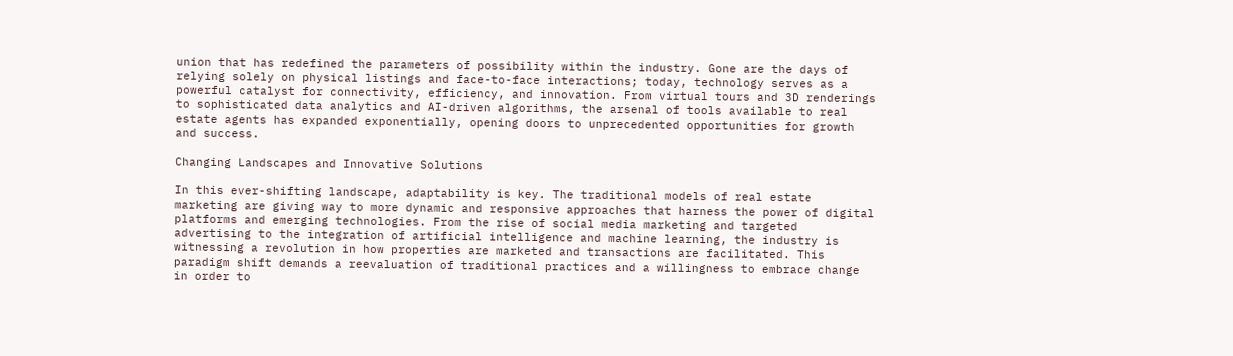union that has redefined the parameters of possibility within the industry. Gone are the days of relying solely on physical listings and face-to-face interactions; today, technology serves as a powerful catalyst for connectivity, efficiency, and innovation. From virtual tours and 3D renderings to sophisticated data analytics and AI-driven algorithms, the arsenal of tools available to real estate agents has expanded exponentially, opening doors to unprecedented opportunities for growth and success.

Changing Landscapes and Innovative Solutions

In this ever-shifting landscape, adaptability is key. The traditional models of real estate marketing are giving way to more dynamic and responsive approaches that harness the power of digital platforms and emerging technologies. From the rise of social media marketing and targeted advertising to the integration of artificial intelligence and machine learning, the industry is witnessing a revolution in how properties are marketed and transactions are facilitated. This paradigm shift demands a reevaluation of traditional practices and a willingness to embrace change in order to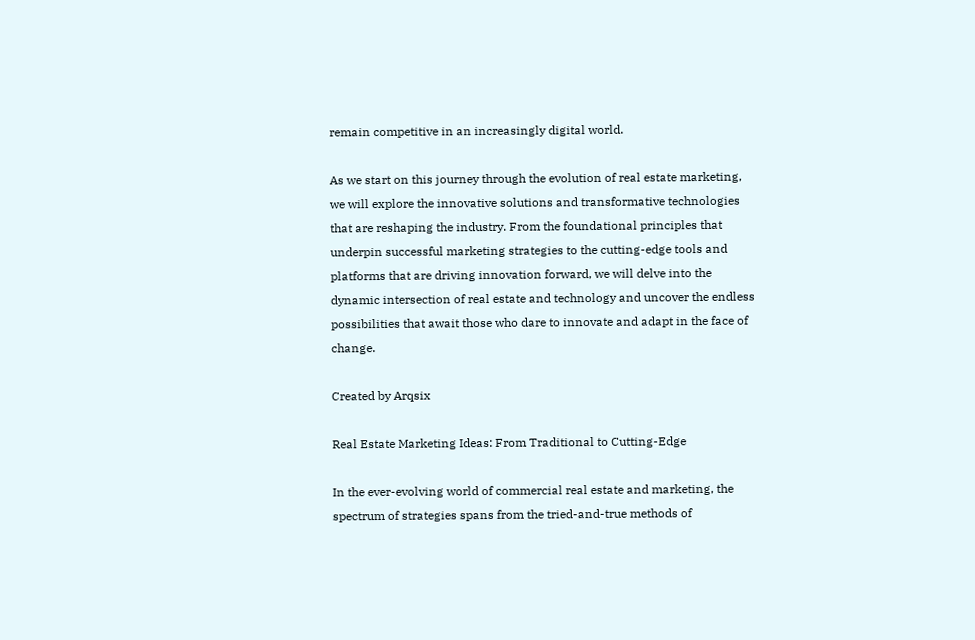remain competitive in an increasingly digital world.

As we start on this journey through the evolution of real estate marketing, we will explore the innovative solutions and transformative technologies that are reshaping the industry. From the foundational principles that underpin successful marketing strategies to the cutting-edge tools and platforms that are driving innovation forward, we will delve into the dynamic intersection of real estate and technology and uncover the endless possibilities that await those who dare to innovate and adapt in the face of change.

Created by Arqsix

Real Estate Marketing Ideas: From Traditional to Cutting-Edge

In the ever-evolving world of commercial real estate and marketing, the spectrum of strategies spans from the tried-and-true methods of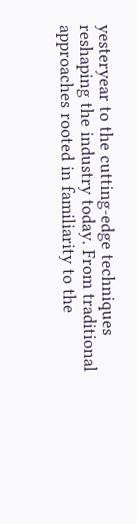yesteryear to the cutting-edge techniques reshaping the industry today. From traditional approaches rooted in familiarity to the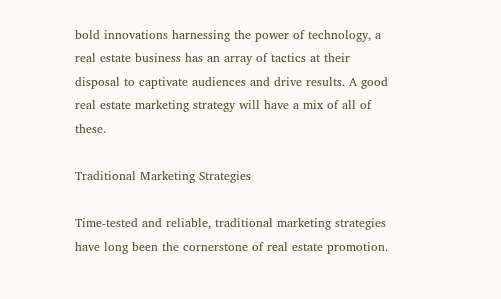bold innovations harnessing the power of technology, a real estate business has an array of tactics at their disposal to captivate audiences and drive results. A good real estate marketing strategy will have a mix of all of these.

Traditional Marketing Strategies

Time-tested and reliable, traditional marketing strategies have long been the cornerstone of real estate promotion.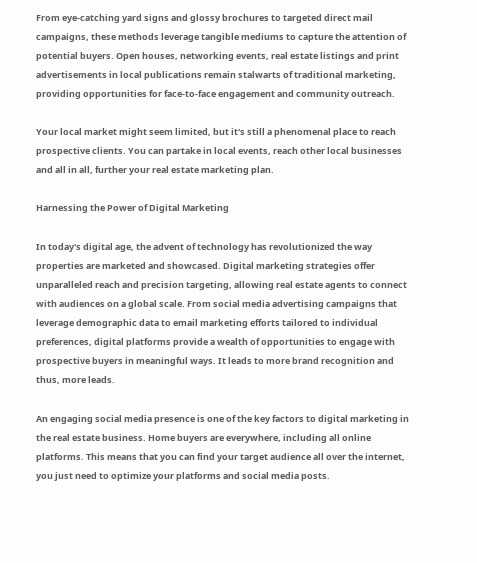From eye-catching yard signs and glossy brochures to targeted direct mail campaigns, these methods leverage tangible mediums to capture the attention of potential buyers. Open houses, networking events, real estate listings and print advertisements in local publications remain stalwarts of traditional marketing, providing opportunities for face-to-face engagement and community outreach.

Your local market might seem limited, but it's still a phenomenal place to reach prospective clients. You can partake in local events, reach other local businesses and all in all, further your real estate marketing plan.

Harnessing the Power of Digital Marketing

In today's digital age, the advent of technology has revolutionized the way properties are marketed and showcased. Digital marketing strategies offer unparalleled reach and precision targeting, allowing real estate agents to connect with audiences on a global scale. From social media advertising campaigns that leverage demographic data to email marketing efforts tailored to individual preferences, digital platforms provide a wealth of opportunities to engage with prospective buyers in meaningful ways. It leads to more brand recognition and thus, more leads.

An engaging social media presence is one of the key factors to digital marketing in the real estate business. Home buyers are everywhere, including all online platforms. This means that you can find your target audience all over the internet, you just need to optimize your platforms and social media posts.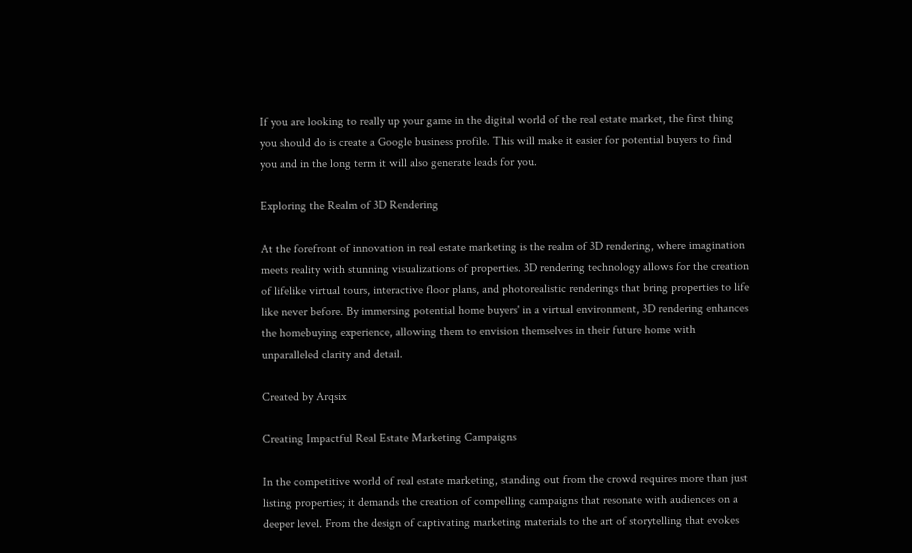If you are looking to really up your game in the digital world of the real estate market, the first thing you should do is create a Google business profile. This will make it easier for potential buyers to find you and in the long term it will also generate leads for you.

Exploring the Realm of 3D Rendering

At the forefront of innovation in real estate marketing is the realm of 3D rendering, where imagination meets reality with stunning visualizations of properties. 3D rendering technology allows for the creation of lifelike virtual tours, interactive floor plans, and photorealistic renderings that bring properties to life like never before. By immersing potential home buyers' in a virtual environment, 3D rendering enhances the homebuying experience, allowing them to envision themselves in their future home with unparalleled clarity and detail.

Created by Arqsix

Creating Impactful Real Estate Marketing Campaigns

In the competitive world of real estate marketing, standing out from the crowd requires more than just listing properties; it demands the creation of compelling campaigns that resonate with audiences on a deeper level. From the design of captivating marketing materials to the art of storytelling that evokes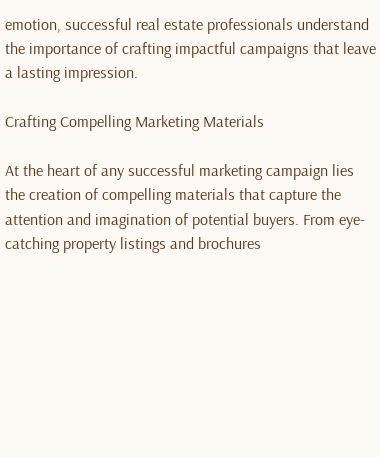emotion, successful real estate professionals understand the importance of crafting impactful campaigns that leave a lasting impression.

Crafting Compelling Marketing Materials

At the heart of any successful marketing campaign lies the creation of compelling materials that capture the attention and imagination of potential buyers. From eye-catching property listings and brochures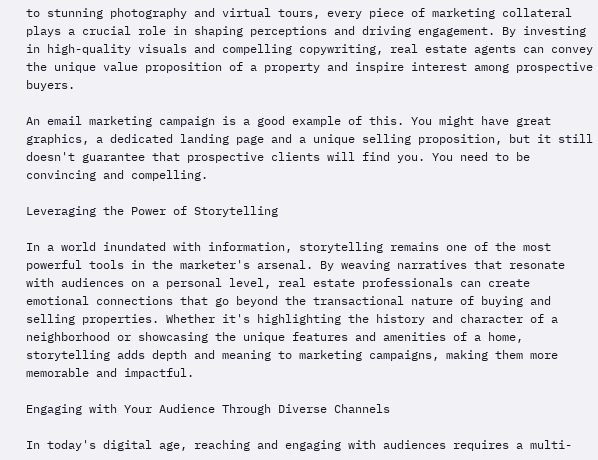to stunning photography and virtual tours, every piece of marketing collateral plays a crucial role in shaping perceptions and driving engagement. By investing in high-quality visuals and compelling copywriting, real estate agents can convey the unique value proposition of a property and inspire interest among prospective buyers.

An email marketing campaign is a good example of this. You might have great graphics, a dedicated landing page and a unique selling proposition, but it still doesn't guarantee that prospective clients will find you. You need to be convincing and compelling.

Leveraging the Power of Storytelling

In a world inundated with information, storytelling remains one of the most powerful tools in the marketer's arsenal. By weaving narratives that resonate with audiences on a personal level, real estate professionals can create emotional connections that go beyond the transactional nature of buying and selling properties. Whether it's highlighting the history and character of a neighborhood or showcasing the unique features and amenities of a home, storytelling adds depth and meaning to marketing campaigns, making them more memorable and impactful.

Engaging with Your Audience Through Diverse Channels

In today's digital age, reaching and engaging with audiences requires a multi-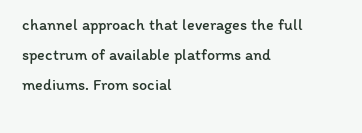channel approach that leverages the full spectrum of available platforms and mediums. From social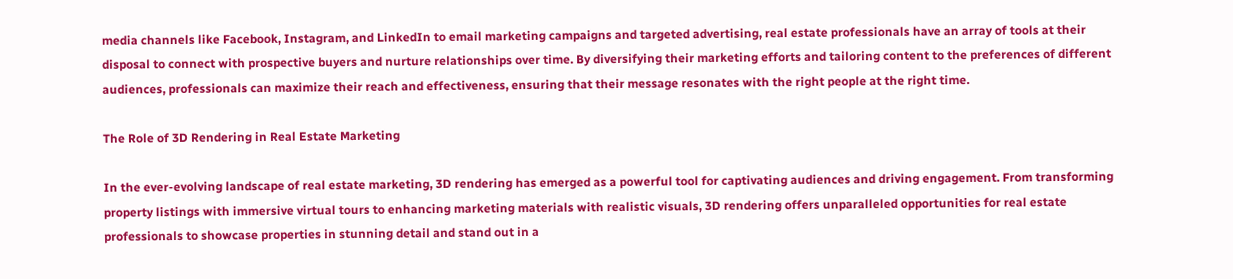media channels like Facebook, Instagram, and LinkedIn to email marketing campaigns and targeted advertising, real estate professionals have an array of tools at their disposal to connect with prospective buyers and nurture relationships over time. By diversifying their marketing efforts and tailoring content to the preferences of different audiences, professionals can maximize their reach and effectiveness, ensuring that their message resonates with the right people at the right time.

The Role of 3D Rendering in Real Estate Marketing

In the ever-evolving landscape of real estate marketing, 3D rendering has emerged as a powerful tool for captivating audiences and driving engagement. From transforming property listings with immersive virtual tours to enhancing marketing materials with realistic visuals, 3D rendering offers unparalleled opportunities for real estate professionals to showcase properties in stunning detail and stand out in a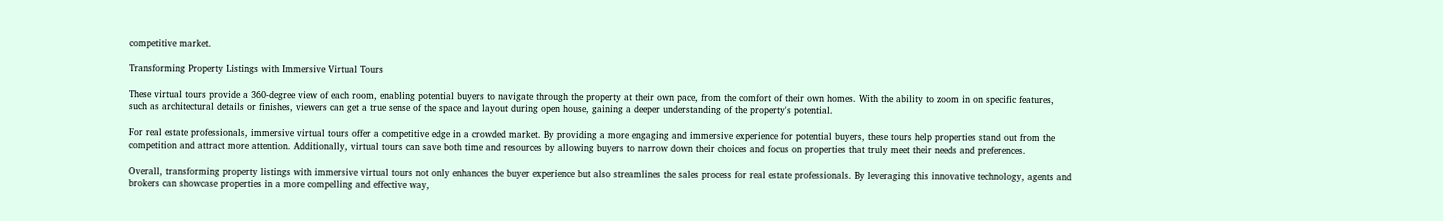competitive market.

Transforming Property Listings with Immersive Virtual Tours

These virtual tours provide a 360-degree view of each room, enabling potential buyers to navigate through the property at their own pace, from the comfort of their own homes. With the ability to zoom in on specific features, such as architectural details or finishes, viewers can get a true sense of the space and layout during open house, gaining a deeper understanding of the property's potential.

For real estate professionals, immersive virtual tours offer a competitive edge in a crowded market. By providing a more engaging and immersive experience for potential buyers, these tours help properties stand out from the competition and attract more attention. Additionally, virtual tours can save both time and resources by allowing buyers to narrow down their choices and focus on properties that truly meet their needs and preferences.

Overall, transforming property listings with immersive virtual tours not only enhances the buyer experience but also streamlines the sales process for real estate professionals. By leveraging this innovative technology, agents and brokers can showcase properties in a more compelling and effective way,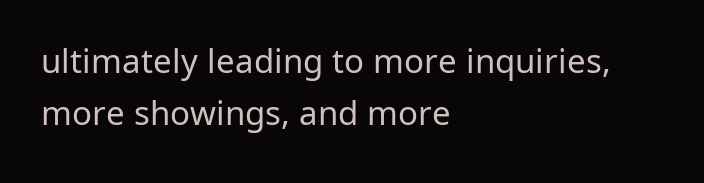ultimately leading to more inquiries, more showings, and more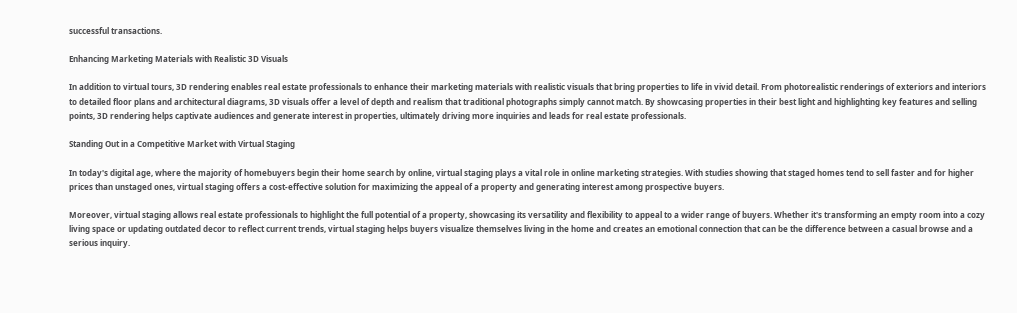successful transactions.

Enhancing Marketing Materials with Realistic 3D Visuals

In addition to virtual tours, 3D rendering enables real estate professionals to enhance their marketing materials with realistic visuals that bring properties to life in vivid detail. From photorealistic renderings of exteriors and interiors to detailed floor plans and architectural diagrams, 3D visuals offer a level of depth and realism that traditional photographs simply cannot match. By showcasing properties in their best light and highlighting key features and selling points, 3D rendering helps captivate audiences and generate interest in properties, ultimately driving more inquiries and leads for real estate professionals.

Standing Out in a Competitive Market with Virtual Staging

In today's digital age, where the majority of homebuyers begin their home search by online, virtual staging plays a vital role in online marketing strategies. With studies showing that staged homes tend to sell faster and for higher prices than unstaged ones, virtual staging offers a cost-effective solution for maximizing the appeal of a property and generating interest among prospective buyers.

Moreover, virtual staging allows real estate professionals to highlight the full potential of a property, showcasing its versatility and flexibility to appeal to a wider range of buyers. Whether it's transforming an empty room into a cozy living space or updating outdated decor to reflect current trends, virtual staging helps buyers visualize themselves living in the home and creates an emotional connection that can be the difference between a casual browse and a serious inquiry.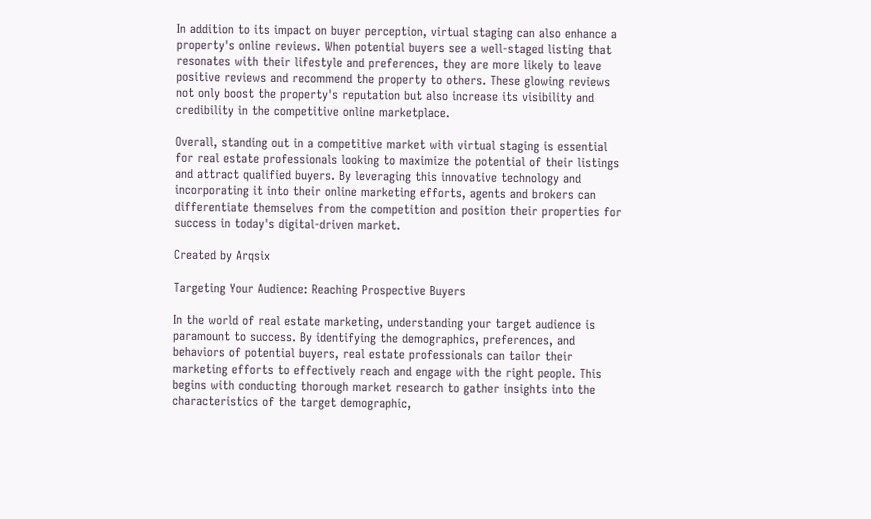In addition to its impact on buyer perception, virtual staging can also enhance a property's online reviews. When potential buyers see a well-staged listing that resonates with their lifestyle and preferences, they are more likely to leave positive reviews and recommend the property to others. These glowing reviews not only boost the property's reputation but also increase its visibility and credibility in the competitive online marketplace.

Overall, standing out in a competitive market with virtual staging is essential for real estate professionals looking to maximize the potential of their listings and attract qualified buyers. By leveraging this innovative technology and incorporating it into their online marketing efforts, agents and brokers can differentiate themselves from the competition and position their properties for success in today's digital-driven market.

Created by Arqsix

Targeting Your Audience: Reaching Prospective Buyers

In the world of real estate marketing, understanding your target audience is paramount to success. By identifying the demographics, preferences, and behaviors of potential buyers, real estate professionals can tailor their marketing efforts to effectively reach and engage with the right people. This begins with conducting thorough market research to gather insights into the characteristics of the target demographic,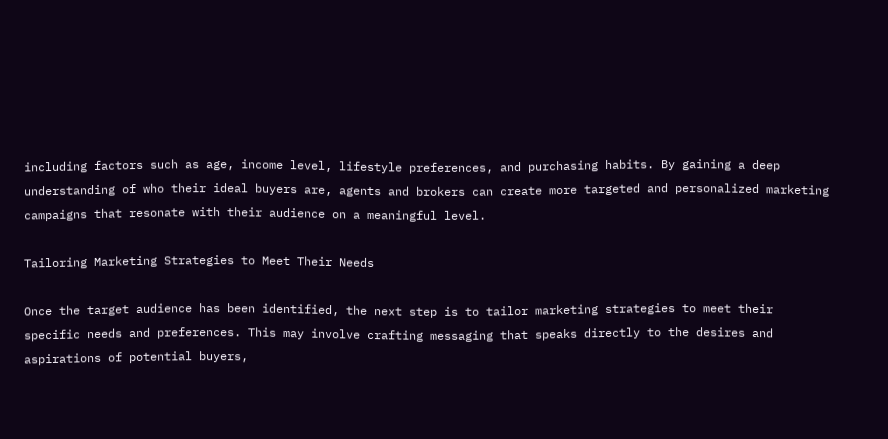including factors such as age, income level, lifestyle preferences, and purchasing habits. By gaining a deep understanding of who their ideal buyers are, agents and brokers can create more targeted and personalized marketing campaigns that resonate with their audience on a meaningful level.

Tailoring Marketing Strategies to Meet Their Needs

Once the target audience has been identified, the next step is to tailor marketing strategies to meet their specific needs and preferences. This may involve crafting messaging that speaks directly to the desires and aspirations of potential buyers,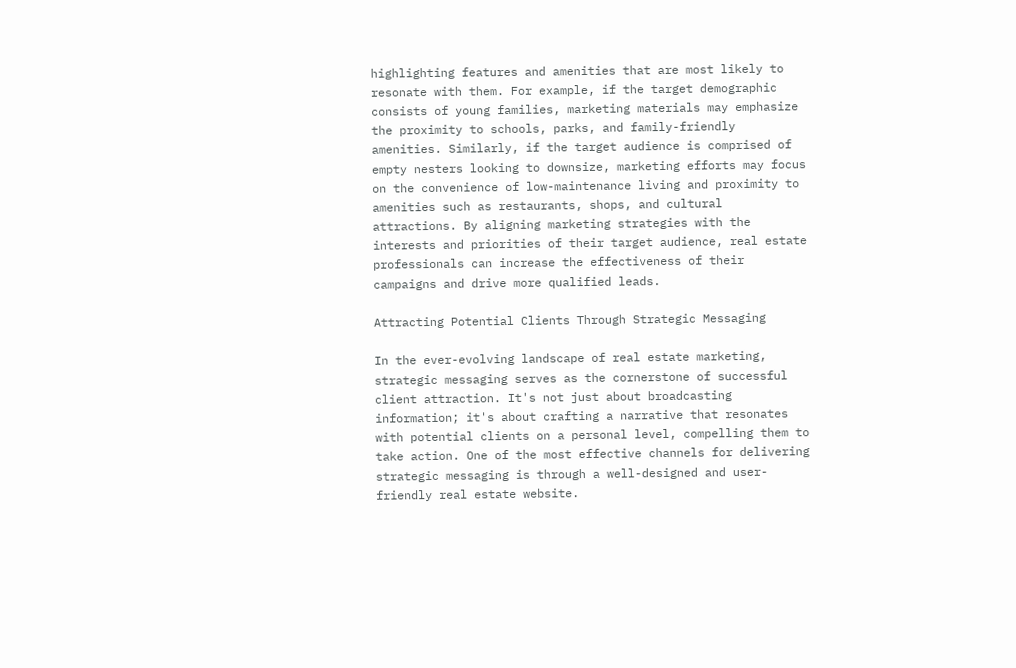highlighting features and amenities that are most likely to resonate with them. For example, if the target demographic consists of young families, marketing materials may emphasize the proximity to schools, parks, and family-friendly amenities. Similarly, if the target audience is comprised of empty nesters looking to downsize, marketing efforts may focus on the convenience of low-maintenance living and proximity to amenities such as restaurants, shops, and cultural attractions. By aligning marketing strategies with the interests and priorities of their target audience, real estate professionals can increase the effectiveness of their campaigns and drive more qualified leads.

Attracting Potential Clients Through Strategic Messaging

In the ever-evolving landscape of real estate marketing, strategic messaging serves as the cornerstone of successful client attraction. It's not just about broadcasting information; it's about crafting a narrative that resonates with potential clients on a personal level, compelling them to take action. One of the most effective channels for delivering strategic messaging is through a well-designed and user-friendly real estate website.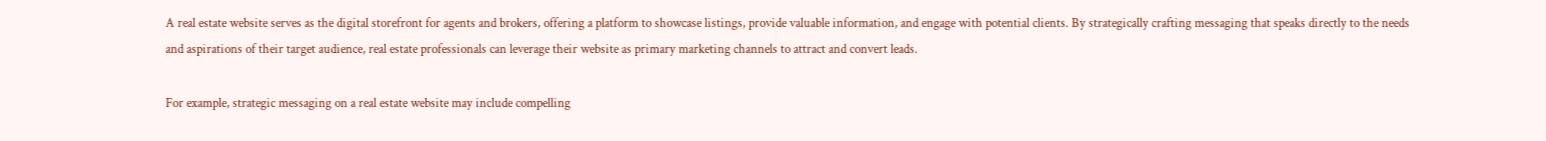A real estate website serves as the digital storefront for agents and brokers, offering a platform to showcase listings, provide valuable information, and engage with potential clients. By strategically crafting messaging that speaks directly to the needs and aspirations of their target audience, real estate professionals can leverage their website as primary marketing channels to attract and convert leads.

For example, strategic messaging on a real estate website may include compelling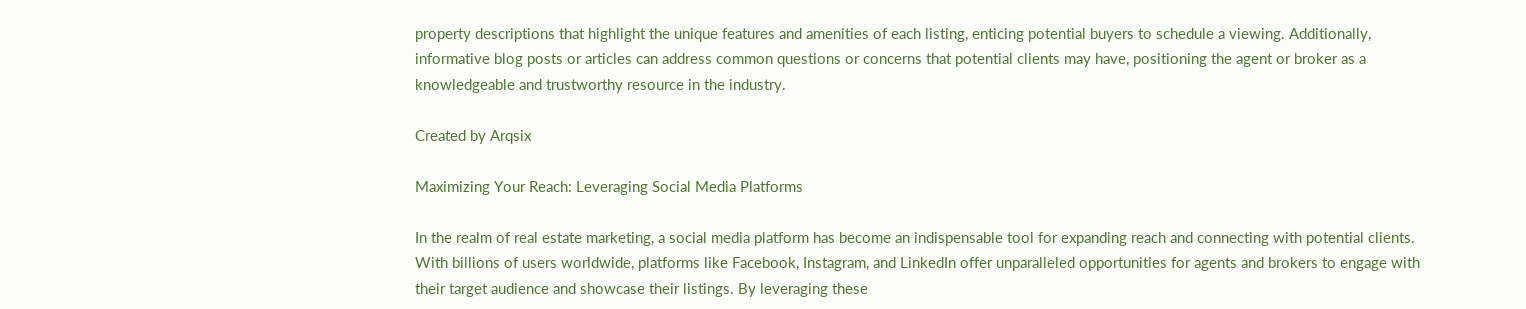property descriptions that highlight the unique features and amenities of each listing, enticing potential buyers to schedule a viewing. Additionally, informative blog posts or articles can address common questions or concerns that potential clients may have, positioning the agent or broker as a knowledgeable and trustworthy resource in the industry.

Created by Arqsix

Maximizing Your Reach: Leveraging Social Media Platforms

In the realm of real estate marketing, a social media platform has become an indispensable tool for expanding reach and connecting with potential clients. With billions of users worldwide, platforms like Facebook, Instagram, and LinkedIn offer unparalleled opportunities for agents and brokers to engage with their target audience and showcase their listings. By leveraging these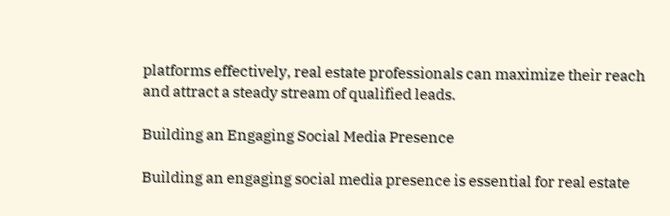platforms effectively, real estate professionals can maximize their reach and attract a steady stream of qualified leads.

Building an Engaging Social Media Presence

Building an engaging social media presence is essential for real estate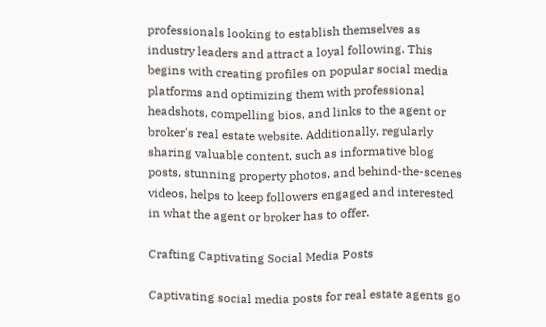professionals looking to establish themselves as industry leaders and attract a loyal following. This begins with creating profiles on popular social media platforms and optimizing them with professional headshots, compelling bios, and links to the agent or broker's real estate website. Additionally, regularly sharing valuable content, such as informative blog posts, stunning property photos, and behind-the-scenes videos, helps to keep followers engaged and interested in what the agent or broker has to offer.

Crafting Captivating Social Media Posts

Captivating social media posts for real estate agents go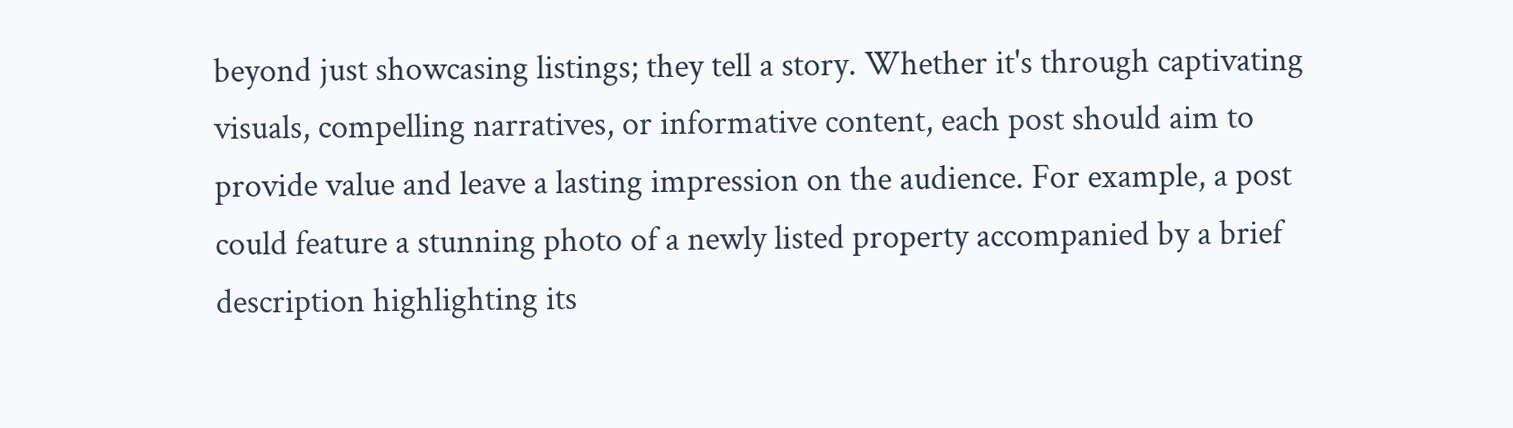beyond just showcasing listings; they tell a story. Whether it's through captivating visuals, compelling narratives, or informative content, each post should aim to provide value and leave a lasting impression on the audience. For example, a post could feature a stunning photo of a newly listed property accompanied by a brief description highlighting its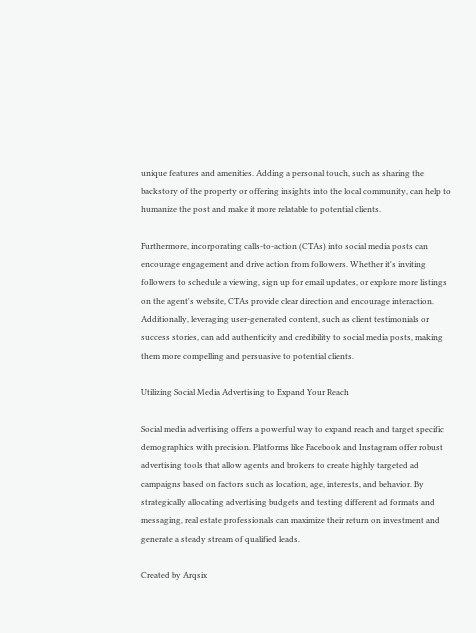unique features and amenities. Adding a personal touch, such as sharing the backstory of the property or offering insights into the local community, can help to humanize the post and make it more relatable to potential clients.

Furthermore, incorporating calls-to-action (CTAs) into social media posts can encourage engagement and drive action from followers. Whether it's inviting followers to schedule a viewing, sign up for email updates, or explore more listings on the agent's website, CTAs provide clear direction and encourage interaction. Additionally, leveraging user-generated content, such as client testimonials or success stories, can add authenticity and credibility to social media posts, making them more compelling and persuasive to potential clients.

Utilizing Social Media Advertising to Expand Your Reach

Social media advertising offers a powerful way to expand reach and target specific demographics with precision. Platforms like Facebook and Instagram offer robust advertising tools that allow agents and brokers to create highly targeted ad campaigns based on factors such as location, age, interests, and behavior. By strategically allocating advertising budgets and testing different ad formats and messaging, real estate professionals can maximize their return on investment and generate a steady stream of qualified leads.

Created by Arqsix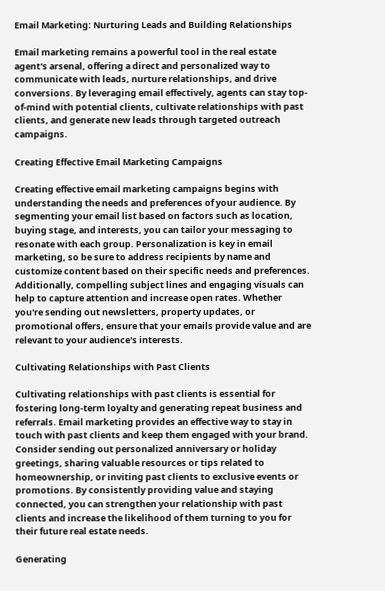Email Marketing: Nurturing Leads and Building Relationships

Email marketing remains a powerful tool in the real estate agent's arsenal, offering a direct and personalized way to communicate with leads, nurture relationships, and drive conversions. By leveraging email effectively, agents can stay top-of-mind with potential clients, cultivate relationships with past clients, and generate new leads through targeted outreach campaigns.

Creating Effective Email Marketing Campaigns

Creating effective email marketing campaigns begins with understanding the needs and preferences of your audience. By segmenting your email list based on factors such as location, buying stage, and interests, you can tailor your messaging to resonate with each group. Personalization is key in email marketing, so be sure to address recipients by name and customize content based on their specific needs and preferences. Additionally, compelling subject lines and engaging visuals can help to capture attention and increase open rates. Whether you're sending out newsletters, property updates, or promotional offers, ensure that your emails provide value and are relevant to your audience's interests.

Cultivating Relationships with Past Clients

Cultivating relationships with past clients is essential for fostering long-term loyalty and generating repeat business and referrals. Email marketing provides an effective way to stay in touch with past clients and keep them engaged with your brand. Consider sending out personalized anniversary or holiday greetings, sharing valuable resources or tips related to homeownership, or inviting past clients to exclusive events or promotions. By consistently providing value and staying connected, you can strengthen your relationship with past clients and increase the likelihood of them turning to you for their future real estate needs.

Generating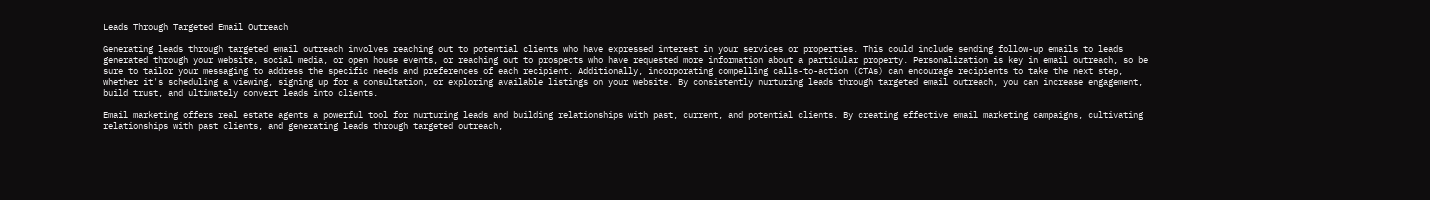Leads Through Targeted Email Outreach

Generating leads through targeted email outreach involves reaching out to potential clients who have expressed interest in your services or properties. This could include sending follow-up emails to leads generated through your website, social media, or open house events, or reaching out to prospects who have requested more information about a particular property. Personalization is key in email outreach, so be sure to tailor your messaging to address the specific needs and preferences of each recipient. Additionally, incorporating compelling calls-to-action (CTAs) can encourage recipients to take the next step, whether it's scheduling a viewing, signing up for a consultation, or exploring available listings on your website. By consistently nurturing leads through targeted email outreach, you can increase engagement, build trust, and ultimately convert leads into clients.

Email marketing offers real estate agents a powerful tool for nurturing leads and building relationships with past, current, and potential clients. By creating effective email marketing campaigns, cultivating relationships with past clients, and generating leads through targeted outreach,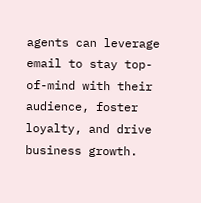agents can leverage email to stay top-of-mind with their audience, foster loyalty, and drive business growth.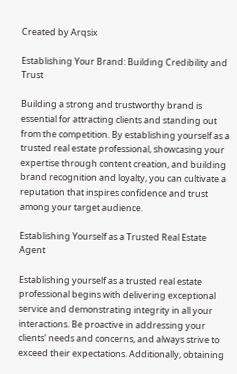Created by Arqsix

Establishing Your Brand: Building Credibility and Trust

Building a strong and trustworthy brand is essential for attracting clients and standing out from the competition. By establishing yourself as a trusted real estate professional, showcasing your expertise through content creation, and building brand recognition and loyalty, you can cultivate a reputation that inspires confidence and trust among your target audience.

Establishing Yourself as a Trusted Real Estate Agent

Establishing yourself as a trusted real estate professional begins with delivering exceptional service and demonstrating integrity in all your interactions. Be proactive in addressing your clients' needs and concerns, and always strive to exceed their expectations. Additionally, obtaining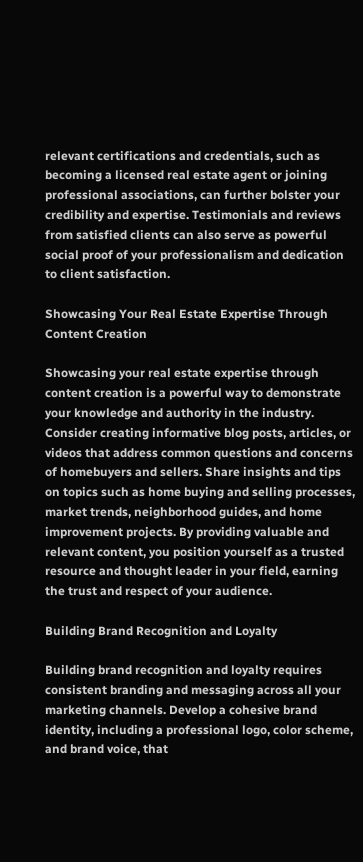relevant certifications and credentials, such as becoming a licensed real estate agent or joining professional associations, can further bolster your credibility and expertise. Testimonials and reviews from satisfied clients can also serve as powerful social proof of your professionalism and dedication to client satisfaction.

Showcasing Your Real Estate Expertise Through Content Creation

Showcasing your real estate expertise through content creation is a powerful way to demonstrate your knowledge and authority in the industry. Consider creating informative blog posts, articles, or videos that address common questions and concerns of homebuyers and sellers. Share insights and tips on topics such as home buying and selling processes, market trends, neighborhood guides, and home improvement projects. By providing valuable and relevant content, you position yourself as a trusted resource and thought leader in your field, earning the trust and respect of your audience.

Building Brand Recognition and Loyalty

Building brand recognition and loyalty requires consistent branding and messaging across all your marketing channels. Develop a cohesive brand identity, including a professional logo, color scheme, and brand voice, that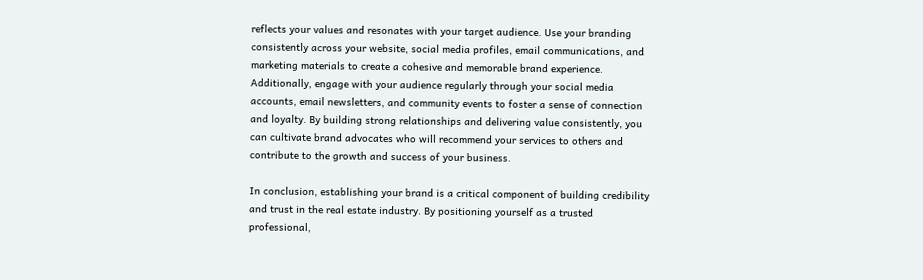reflects your values and resonates with your target audience. Use your branding consistently across your website, social media profiles, email communications, and marketing materials to create a cohesive and memorable brand experience. Additionally, engage with your audience regularly through your social media accounts, email newsletters, and community events to foster a sense of connection and loyalty. By building strong relationships and delivering value consistently, you can cultivate brand advocates who will recommend your services to others and contribute to the growth and success of your business.

In conclusion, establishing your brand is a critical component of building credibility and trust in the real estate industry. By positioning yourself as a trusted professional,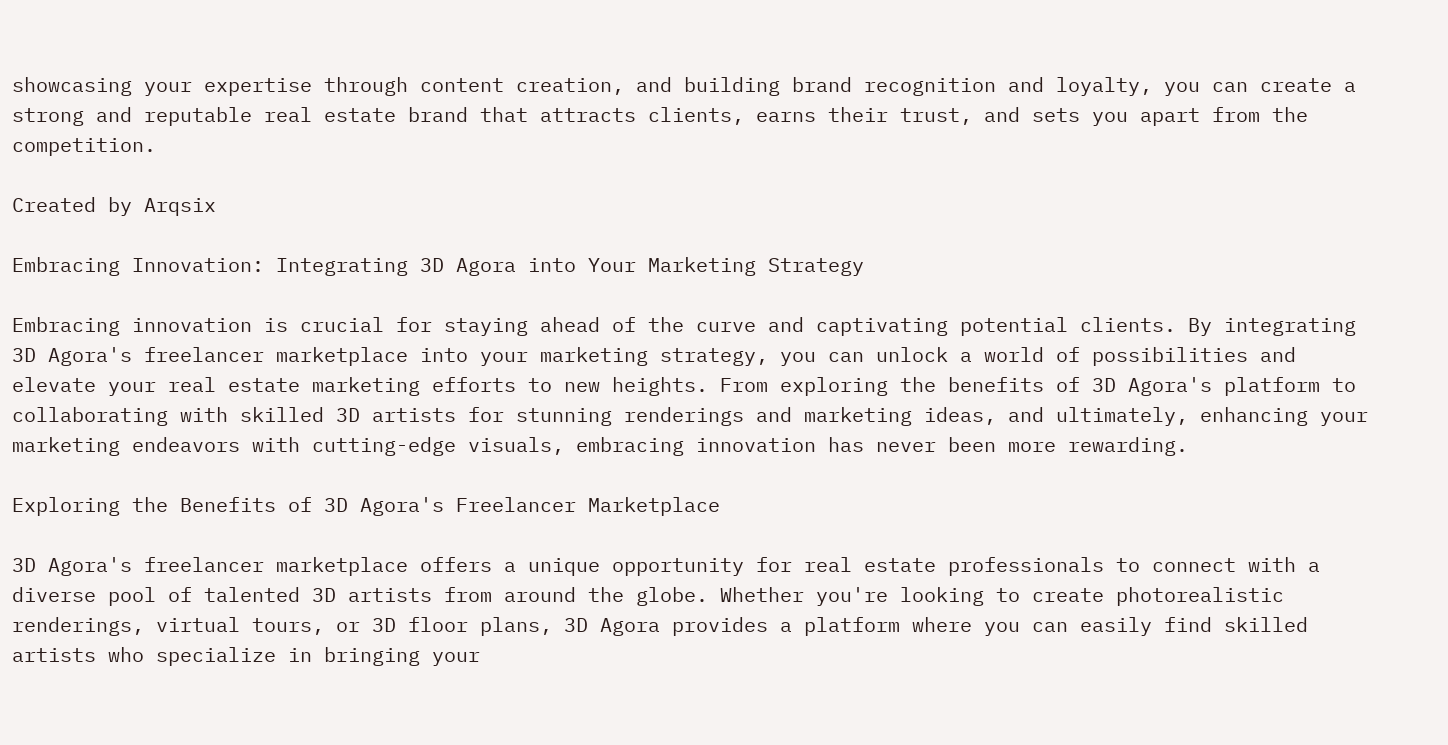showcasing your expertise through content creation, and building brand recognition and loyalty, you can create a strong and reputable real estate brand that attracts clients, earns their trust, and sets you apart from the competition.

Created by Arqsix

Embracing Innovation: Integrating 3D Agora into Your Marketing Strategy

Embracing innovation is crucial for staying ahead of the curve and captivating potential clients. By integrating 3D Agora's freelancer marketplace into your marketing strategy, you can unlock a world of possibilities and elevate your real estate marketing efforts to new heights. From exploring the benefits of 3D Agora's platform to collaborating with skilled 3D artists for stunning renderings and marketing ideas, and ultimately, enhancing your marketing endeavors with cutting-edge visuals, embracing innovation has never been more rewarding.

Exploring the Benefits of 3D Agora's Freelancer Marketplace

3D Agora's freelancer marketplace offers a unique opportunity for real estate professionals to connect with a diverse pool of talented 3D artists from around the globe. Whether you're looking to create photorealistic renderings, virtual tours, or 3D floor plans, 3D Agora provides a platform where you can easily find skilled artists who specialize in bringing your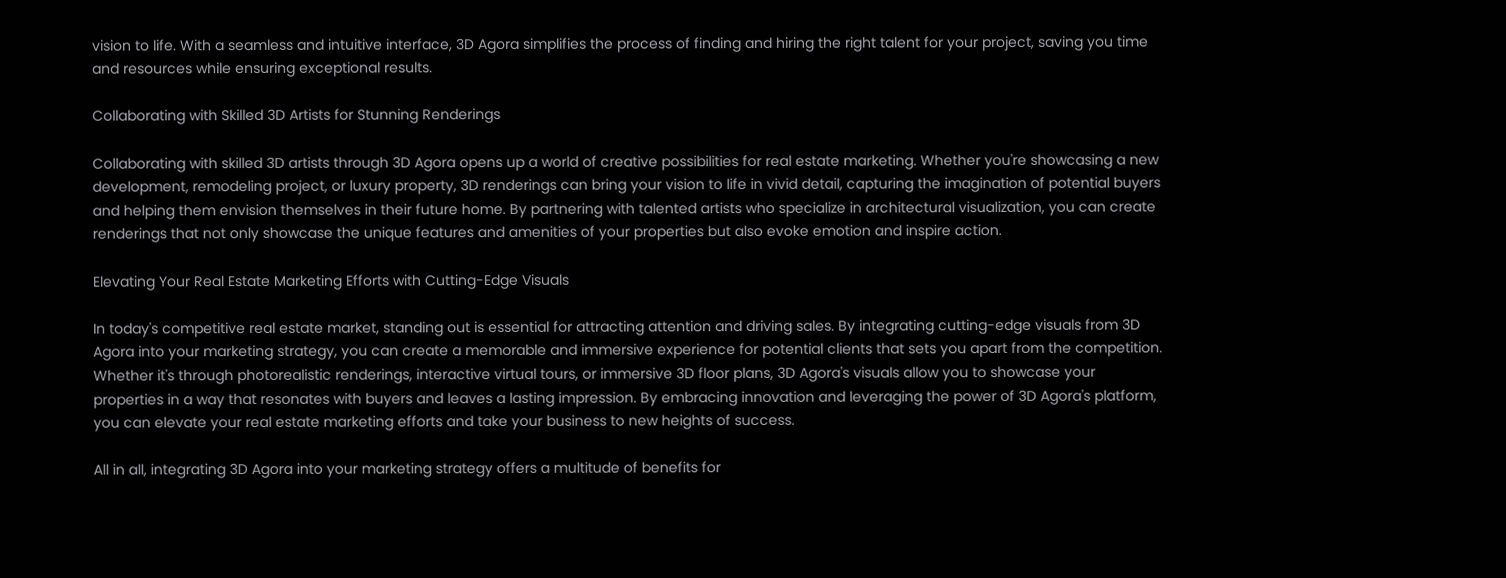vision to life. With a seamless and intuitive interface, 3D Agora simplifies the process of finding and hiring the right talent for your project, saving you time and resources while ensuring exceptional results.

Collaborating with Skilled 3D Artists for Stunning Renderings

Collaborating with skilled 3D artists through 3D Agora opens up a world of creative possibilities for real estate marketing. Whether you're showcasing a new development, remodeling project, or luxury property, 3D renderings can bring your vision to life in vivid detail, capturing the imagination of potential buyers and helping them envision themselves in their future home. By partnering with talented artists who specialize in architectural visualization, you can create renderings that not only showcase the unique features and amenities of your properties but also evoke emotion and inspire action.

Elevating Your Real Estate Marketing Efforts with Cutting-Edge Visuals

In today's competitive real estate market, standing out is essential for attracting attention and driving sales. By integrating cutting-edge visuals from 3D Agora into your marketing strategy, you can create a memorable and immersive experience for potential clients that sets you apart from the competition. Whether it's through photorealistic renderings, interactive virtual tours, or immersive 3D floor plans, 3D Agora's visuals allow you to showcase your properties in a way that resonates with buyers and leaves a lasting impression. By embracing innovation and leveraging the power of 3D Agora's platform, you can elevate your real estate marketing efforts and take your business to new heights of success.

All in all, integrating 3D Agora into your marketing strategy offers a multitude of benefits for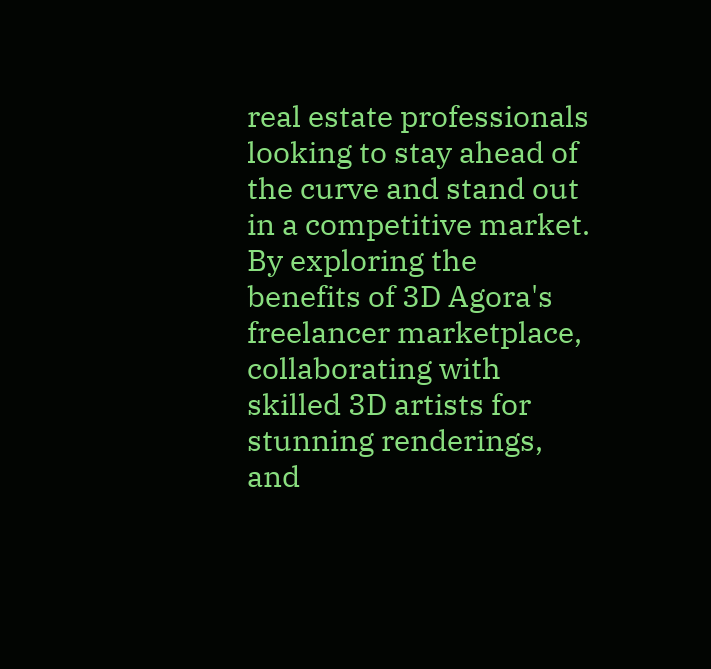real estate professionals looking to stay ahead of the curve and stand out in a competitive market. By exploring the benefits of 3D Agora's freelancer marketplace, collaborating with skilled 3D artists for stunning renderings, and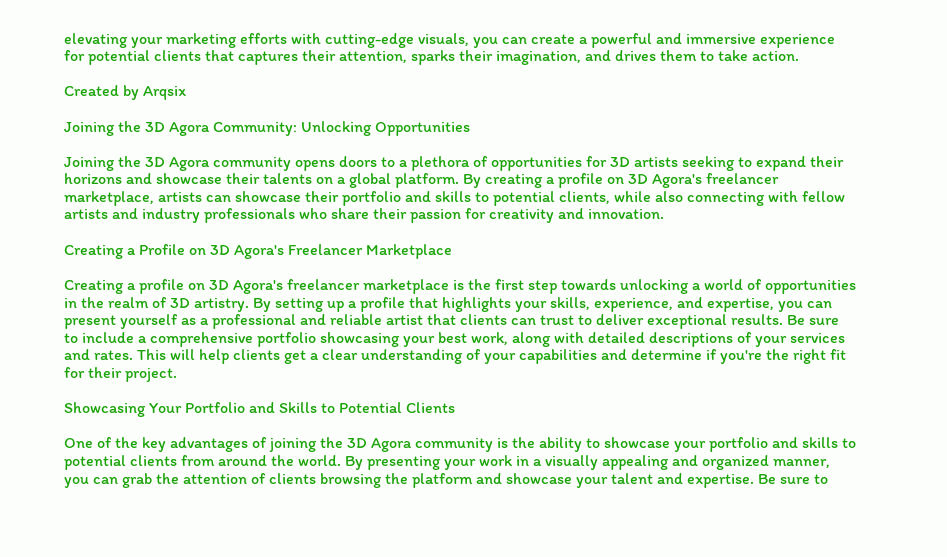elevating your marketing efforts with cutting-edge visuals, you can create a powerful and immersive experience for potential clients that captures their attention, sparks their imagination, and drives them to take action.

Created by Arqsix

Joining the 3D Agora Community: Unlocking Opportunities

Joining the 3D Agora community opens doors to a plethora of opportunities for 3D artists seeking to expand their horizons and showcase their talents on a global platform. By creating a profile on 3D Agora's freelancer marketplace, artists can showcase their portfolio and skills to potential clients, while also connecting with fellow artists and industry professionals who share their passion for creativity and innovation.

Creating a Profile on 3D Agora's Freelancer Marketplace

Creating a profile on 3D Agora's freelancer marketplace is the first step towards unlocking a world of opportunities in the realm of 3D artistry. By setting up a profile that highlights your skills, experience, and expertise, you can present yourself as a professional and reliable artist that clients can trust to deliver exceptional results. Be sure to include a comprehensive portfolio showcasing your best work, along with detailed descriptions of your services and rates. This will help clients get a clear understanding of your capabilities and determine if you're the right fit for their project.

Showcasing Your Portfolio and Skills to Potential Clients

One of the key advantages of joining the 3D Agora community is the ability to showcase your portfolio and skills to potential clients from around the world. By presenting your work in a visually appealing and organized manner, you can grab the attention of clients browsing the platform and showcase your talent and expertise. Be sure to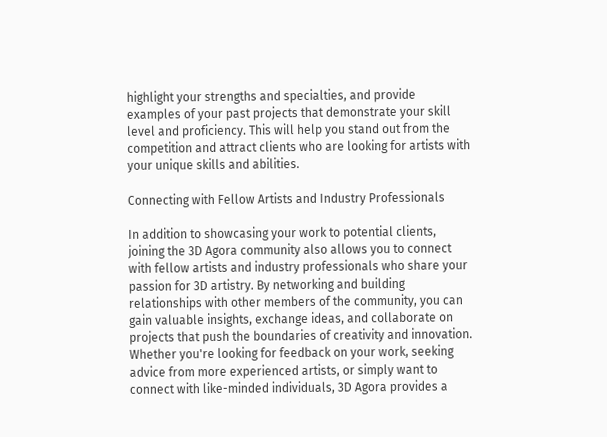highlight your strengths and specialties, and provide examples of your past projects that demonstrate your skill level and proficiency. This will help you stand out from the competition and attract clients who are looking for artists with your unique skills and abilities.

Connecting with Fellow Artists and Industry Professionals

In addition to showcasing your work to potential clients, joining the 3D Agora community also allows you to connect with fellow artists and industry professionals who share your passion for 3D artistry. By networking and building relationships with other members of the community, you can gain valuable insights, exchange ideas, and collaborate on projects that push the boundaries of creativity and innovation. Whether you're looking for feedback on your work, seeking advice from more experienced artists, or simply want to connect with like-minded individuals, 3D Agora provides a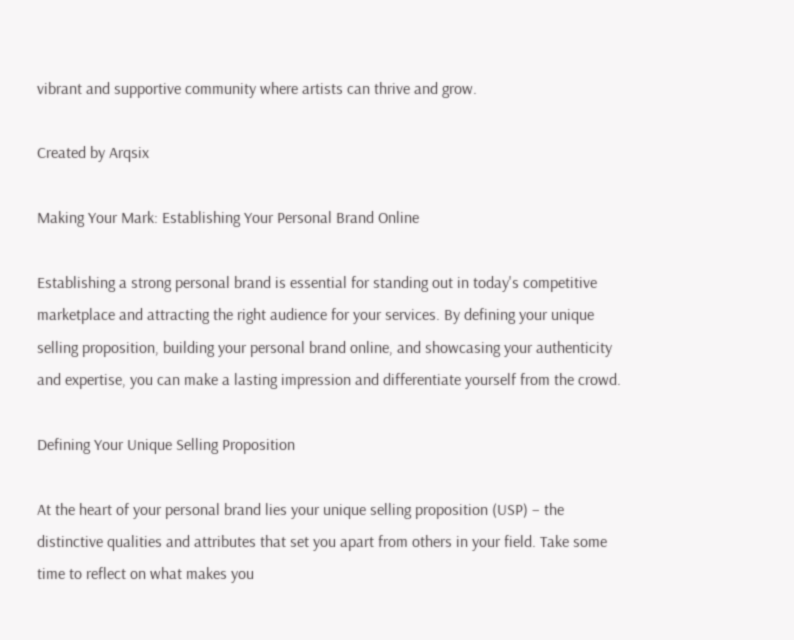vibrant and supportive community where artists can thrive and grow.

Created by Arqsix

Making Your Mark: Establishing Your Personal Brand Online

Establishing a strong personal brand is essential for standing out in today's competitive marketplace and attracting the right audience for your services. By defining your unique selling proposition, building your personal brand online, and showcasing your authenticity and expertise, you can make a lasting impression and differentiate yourself from the crowd.

Defining Your Unique Selling Proposition

At the heart of your personal brand lies your unique selling proposition (USP) – the distinctive qualities and attributes that set you apart from others in your field. Take some time to reflect on what makes you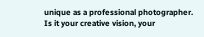unique as a professional photographer. Is it your creative vision, your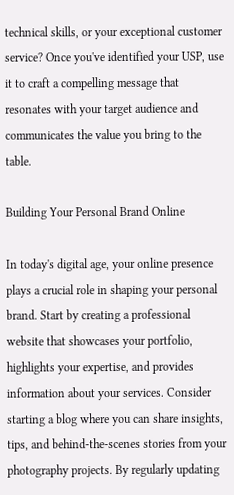technical skills, or your exceptional customer service? Once you've identified your USP, use it to craft a compelling message that resonates with your target audience and communicates the value you bring to the table.

Building Your Personal Brand Online

In today's digital age, your online presence plays a crucial role in shaping your personal brand. Start by creating a professional website that showcases your portfolio, highlights your expertise, and provides information about your services. Consider starting a blog where you can share insights, tips, and behind-the-scenes stories from your photography projects. By regularly updating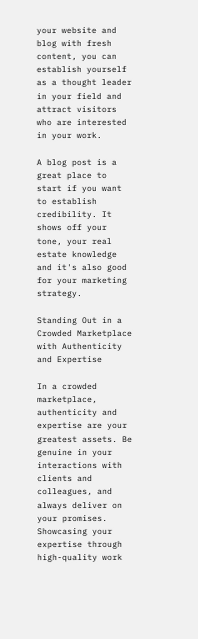your website and blog with fresh content, you can establish yourself as a thought leader in your field and attract visitors who are interested in your work.

A blog post is a great place to start if you want to establish credibility. It shows off your tone, your real estate knowledge and it's also good for your marketing strategy.

Standing Out in a Crowded Marketplace with Authenticity and Expertise

In a crowded marketplace, authenticity and expertise are your greatest assets. Be genuine in your interactions with clients and colleagues, and always deliver on your promises. Showcasing your expertise through high-quality work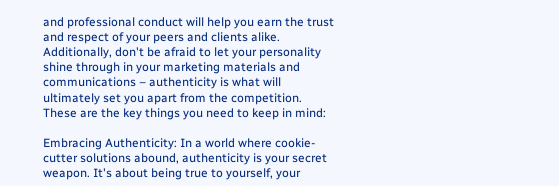and professional conduct will help you earn the trust and respect of your peers and clients alike. Additionally, don't be afraid to let your personality shine through in your marketing materials and communications – authenticity is what will ultimately set you apart from the competition. These are the key things you need to keep in mind:

Embracing Authenticity: In a world where cookie-cutter solutions abound, authenticity is your secret weapon. It's about being true to yourself, your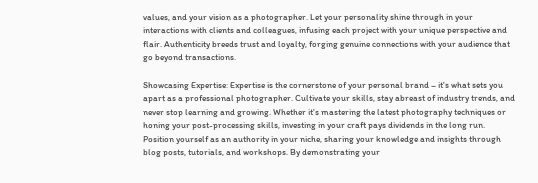values, and your vision as a photographer. Let your personality shine through in your interactions with clients and colleagues, infusing each project with your unique perspective and flair. Authenticity breeds trust and loyalty, forging genuine connections with your audience that go beyond transactions.

Showcasing Expertise: Expertise is the cornerstone of your personal brand – it's what sets you apart as a professional photographer. Cultivate your skills, stay abreast of industry trends, and never stop learning and growing. Whether it's mastering the latest photography techniques or honing your post-processing skills, investing in your craft pays dividends in the long run. Position yourself as an authority in your niche, sharing your knowledge and insights through blog posts, tutorials, and workshops. By demonstrating your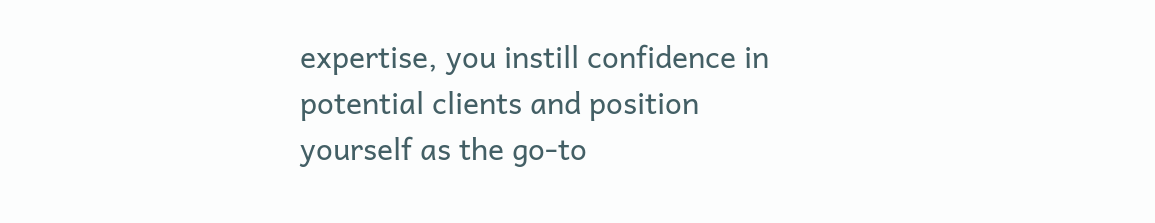expertise, you instill confidence in potential clients and position yourself as the go-to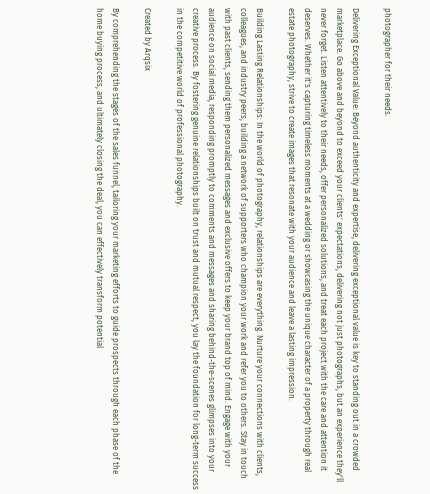photographer for their needs.

Delivering Exceptional Value: Beyond authenticity and expertise, delivering exceptional value is key to standing out in a crowded marketplace. Go above and beyond to exceed your clients' expectations, delivering not just photographs, but an experience they'll never forget. Listen attentively to their needs, offer personalized solutions, and treat each project with the care and attention it deserves. Whether it's capturing timeless moments at a wedding or showcasing the unique character of a property through real estate photography, strive to create images that resonate with your audience and leave a lasting impression.

Building Lasting Relationships: In the world of photography, relationships are everything. Nurture your connections with clients, colleagues, and industry peers, building a network of supporters who champion your work and refer you to others. Stay in touch with past clients, sending them personalized messages and exclusive offers to keep your brand top of mind. Engage with your audience on social media, responding promptly to comments and messages and sharing behind-the-scenes glimpses into your creative process. By fostering genuine relationships built on trust and mutual respect, you lay the foundation for long-term success in the competitive world of professional photography.

Created by Arqsix

By comprehending the stages of the sales funnel, tailoring your marketing efforts to guide prospects through each phase of the home buying process, and ultimately closing the deal, you can effectively transform potential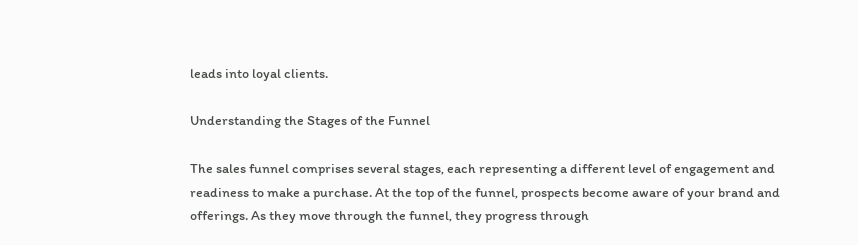leads into loyal clients.

Understanding the Stages of the Funnel

The sales funnel comprises several stages, each representing a different level of engagement and readiness to make a purchase. At the top of the funnel, prospects become aware of your brand and offerings. As they move through the funnel, they progress through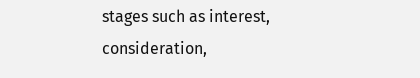stages such as interest, consideration,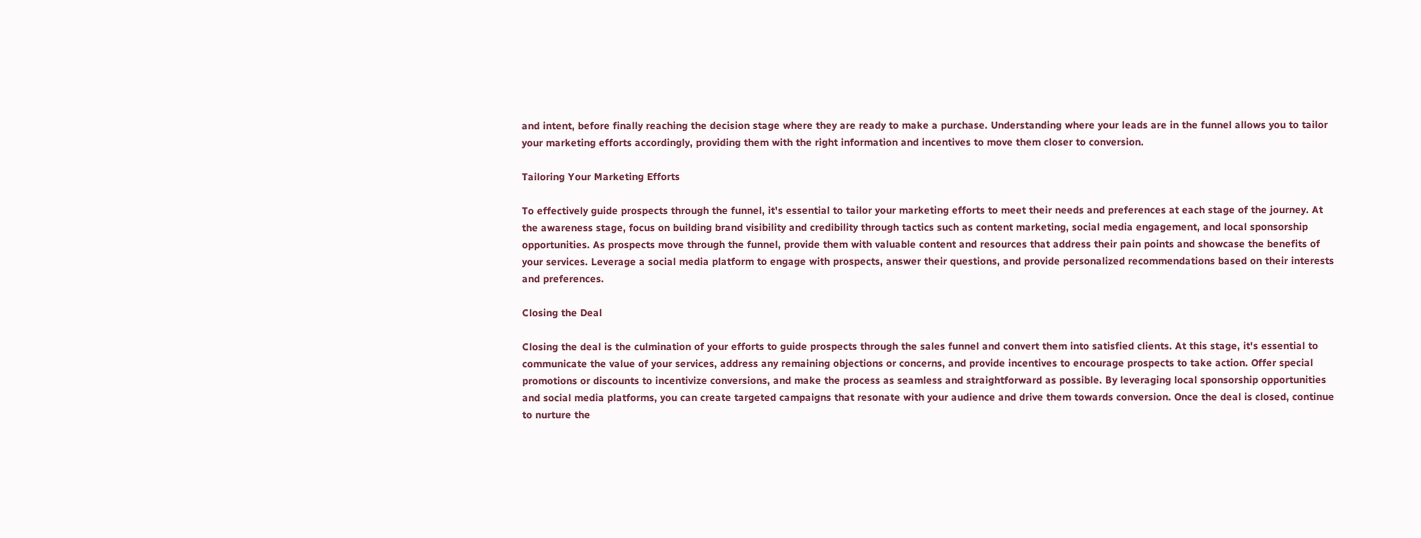and intent, before finally reaching the decision stage where they are ready to make a purchase. Understanding where your leads are in the funnel allows you to tailor your marketing efforts accordingly, providing them with the right information and incentives to move them closer to conversion.

Tailoring Your Marketing Efforts

To effectively guide prospects through the funnel, it's essential to tailor your marketing efforts to meet their needs and preferences at each stage of the journey. At the awareness stage, focus on building brand visibility and credibility through tactics such as content marketing, social media engagement, and local sponsorship opportunities. As prospects move through the funnel, provide them with valuable content and resources that address their pain points and showcase the benefits of your services. Leverage a social media platform to engage with prospects, answer their questions, and provide personalized recommendations based on their interests and preferences.

Closing the Deal

Closing the deal is the culmination of your efforts to guide prospects through the sales funnel and convert them into satisfied clients. At this stage, it's essential to communicate the value of your services, address any remaining objections or concerns, and provide incentives to encourage prospects to take action. Offer special promotions or discounts to incentivize conversions, and make the process as seamless and straightforward as possible. By leveraging local sponsorship opportunities and social media platforms, you can create targeted campaigns that resonate with your audience and drive them towards conversion. Once the deal is closed, continue to nurture the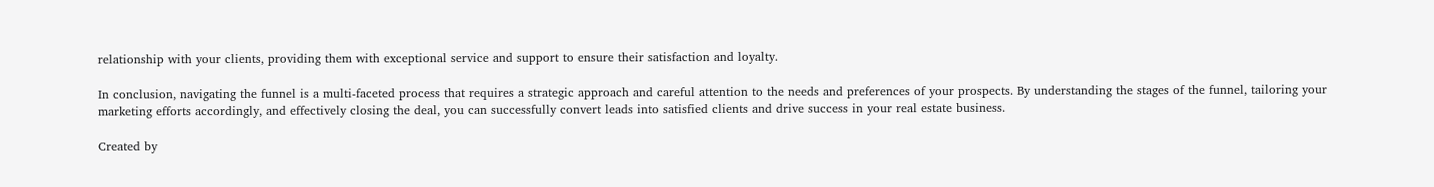relationship with your clients, providing them with exceptional service and support to ensure their satisfaction and loyalty.

In conclusion, navigating the funnel is a multi-faceted process that requires a strategic approach and careful attention to the needs and preferences of your prospects. By understanding the stages of the funnel, tailoring your marketing efforts accordingly, and effectively closing the deal, you can successfully convert leads into satisfied clients and drive success in your real estate business.

Created by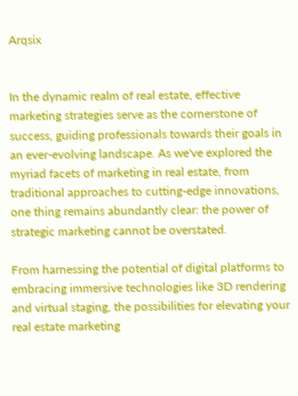Arqsix


In the dynamic realm of real estate, effective marketing strategies serve as the cornerstone of success, guiding professionals towards their goals in an ever-evolving landscape. As we've explored the myriad facets of marketing in real estate, from traditional approaches to cutting-edge innovations, one thing remains abundantly clear: the power of strategic marketing cannot be overstated.

From harnessing the potential of digital platforms to embracing immersive technologies like 3D rendering and virtual staging, the possibilities for elevating your real estate marketing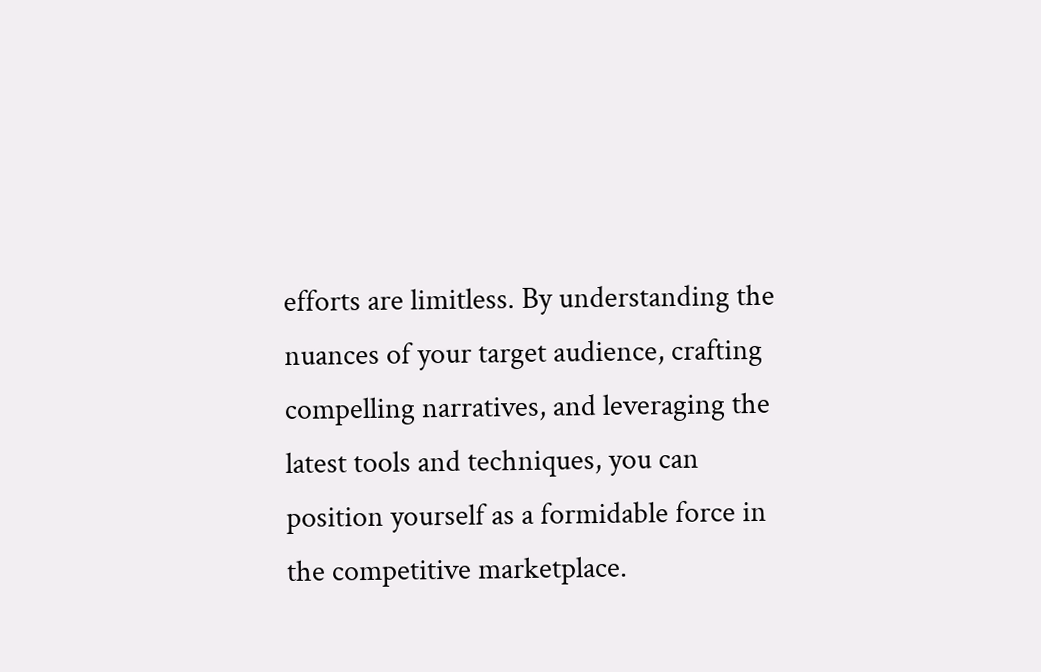efforts are limitless. By understanding the nuances of your target audience, crafting compelling narratives, and leveraging the latest tools and techniques, you can position yourself as a formidable force in the competitive marketplace.